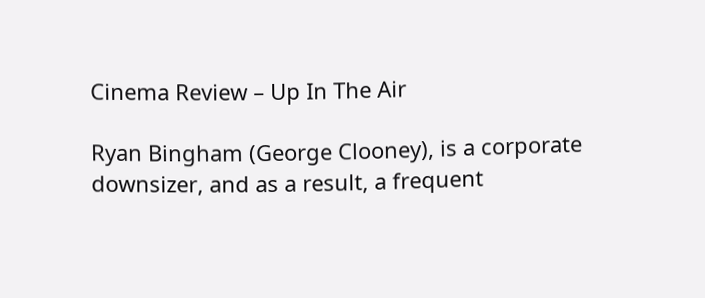Cinema Review – Up In The Air

Ryan Bingham (George Clooney), is a corporate downsizer, and as a result, a frequent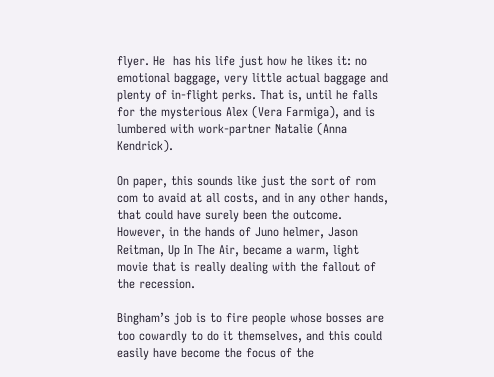flyer. He  has his life just how he likes it: no emotional baggage, very little actual baggage and plenty of in-flight perks. That is, until he falls for the mysterious Alex (Vera Farmiga), and is lumbered with work-partner Natalie (Anna Kendrick).

On paper, this sounds like just the sort of rom com to avaid at all costs, and in any other hands, that could have surely been the outcome. However, in the hands of Juno helmer, Jason Reitman, Up In The Air, became a warm, light movie that is really dealing with the fallout of the recession.

Bingham’s job is to fire people whose bosses are too cowardly to do it themselves, and this could easily have become the focus of the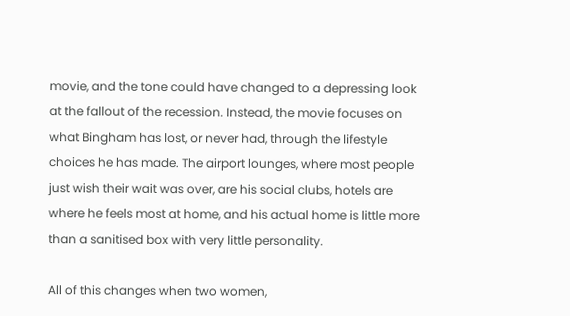movie, and the tone could have changed to a depressing look at the fallout of the recession. Instead, the movie focuses on what Bingham has lost, or never had, through the lifestyle choices he has made. The airport lounges, where most people just wish their wait was over, are his social clubs, hotels are where he feels most at home, and his actual home is little more than a sanitised box with very little personality.

All of this changes when two women,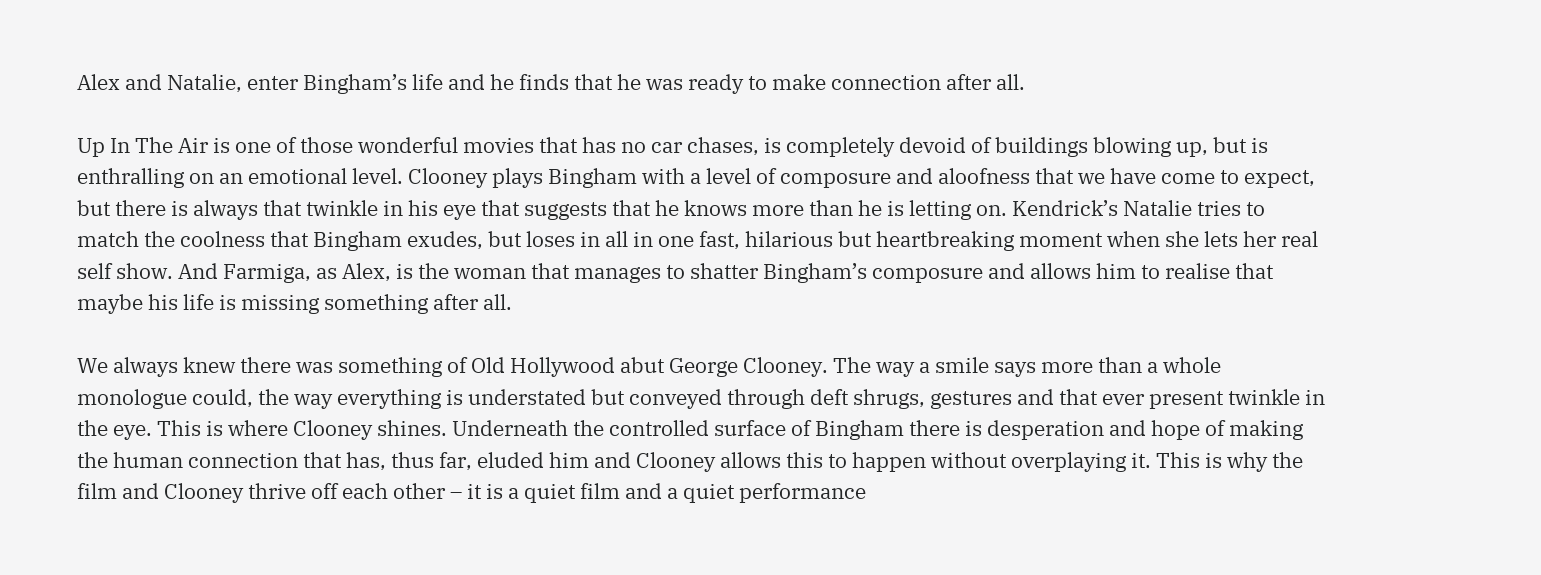Alex and Natalie, enter Bingham’s life and he finds that he was ready to make connection after all.

Up In The Air is one of those wonderful movies that has no car chases, is completely devoid of buildings blowing up, but is enthralling on an emotional level. Clooney plays Bingham with a level of composure and aloofness that we have come to expect, but there is always that twinkle in his eye that suggests that he knows more than he is letting on. Kendrick’s Natalie tries to match the coolness that Bingham exudes, but loses in all in one fast, hilarious but heartbreaking moment when she lets her real self show. And Farmiga, as Alex, is the woman that manages to shatter Bingham’s composure and allows him to realise that maybe his life is missing something after all.

We always knew there was something of Old Hollywood abut George Clooney. The way a smile says more than a whole monologue could, the way everything is understated but conveyed through deft shrugs, gestures and that ever present twinkle in the eye. This is where Clooney shines. Underneath the controlled surface of Bingham there is desperation and hope of making the human connection that has, thus far, eluded him and Clooney allows this to happen without overplaying it. This is why the film and Clooney thrive off each other – it is a quiet film and a quiet performance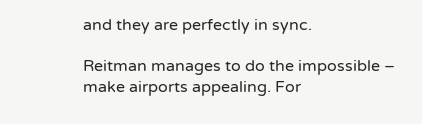and they are perfectly in sync.

Reitman manages to do the impossible – make airports appealing. For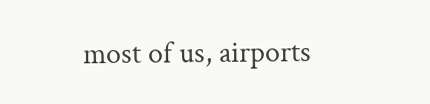most of us, airports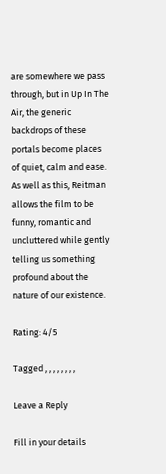are somewhere we pass through, but in Up In The Air, the generic backdrops of these portals become places of quiet, calm and ease. As well as this, Reitman allows the film to be funny, romantic and uncluttered while gently telling us something profound about the nature of our existence.

Rating: 4/5

Tagged , , , , , , , ,

Leave a Reply

Fill in your details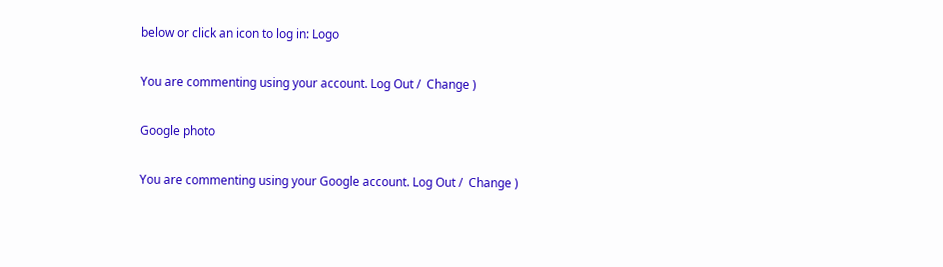below or click an icon to log in: Logo

You are commenting using your account. Log Out /  Change )

Google photo

You are commenting using your Google account. Log Out /  Change )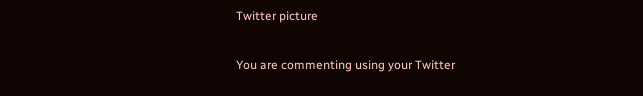Twitter picture

You are commenting using your Twitter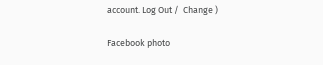account. Log Out /  Change )

Facebook photo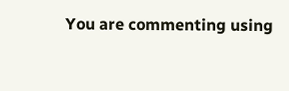You are commenting using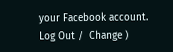your Facebook account. Log Out /  Change )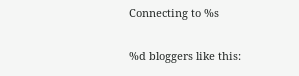Connecting to %s

%d bloggers like this: